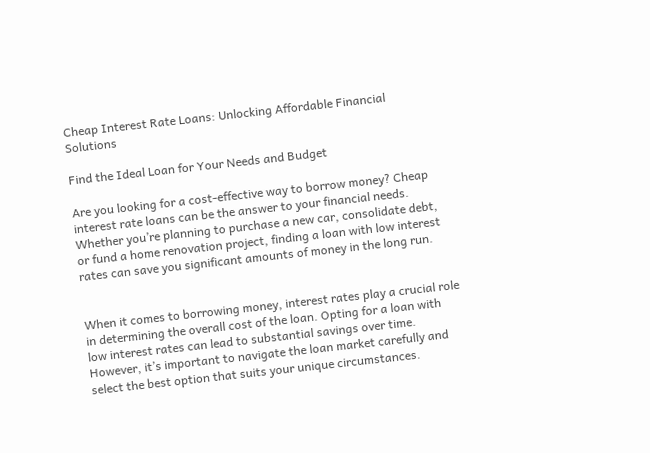Cheap Interest Rate Loans: Unlocking Affordable Financial Solutions

Find the Ideal Loan for Your Needs and Budget

Are you looking for a cost-effective way to borrow money? Cheap interest rate loans can be the answer to your financial needs. Whether you’re planning to purchase a new car, consolidate debt, or fund a home renovation project, finding a loan with low interest rates can save you significant amounts of money in the long run.


When it comes to borrowing money, interest rates play a crucial role in determining the overall cost of the loan. Opting for a loan with low interest rates can lead to substantial savings over time. However, it’s important to navigate the loan market carefully and select the best option that suits your unique circumstances.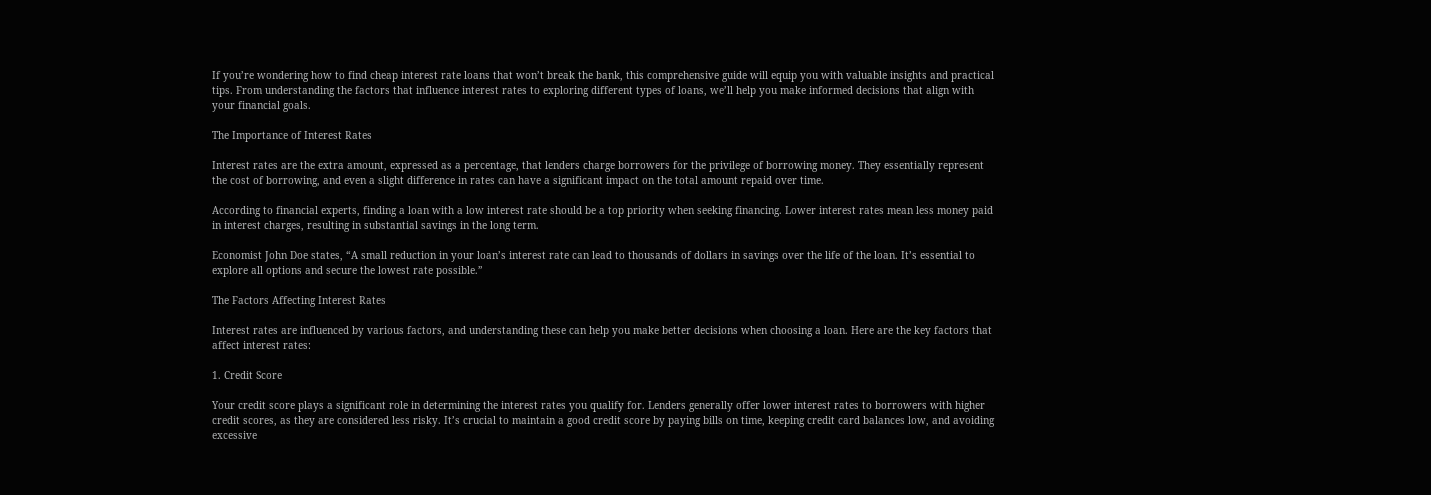If you’re wondering how to find cheap interest rate loans that won’t break the bank, this comprehensive guide will equip you with valuable insights and practical tips. From understanding the factors that influence interest rates to exploring different types of loans, we’ll help you make informed decisions that align with your financial goals.

The Importance of Interest Rates

Interest rates are the extra amount, expressed as a percentage, that lenders charge borrowers for the privilege of borrowing money. They essentially represent the cost of borrowing, and even a slight difference in rates can have a significant impact on the total amount repaid over time.

According to financial experts, finding a loan with a low interest rate should be a top priority when seeking financing. Lower interest rates mean less money paid in interest charges, resulting in substantial savings in the long term.

Economist John Doe states, “A small reduction in your loan’s interest rate can lead to thousands of dollars in savings over the life of the loan. It’s essential to explore all options and secure the lowest rate possible.”

The Factors Affecting Interest Rates

Interest rates are influenced by various factors, and understanding these can help you make better decisions when choosing a loan. Here are the key factors that affect interest rates:

1. Credit Score

Your credit score plays a significant role in determining the interest rates you qualify for. Lenders generally offer lower interest rates to borrowers with higher credit scores, as they are considered less risky. It’s crucial to maintain a good credit score by paying bills on time, keeping credit card balances low, and avoiding excessive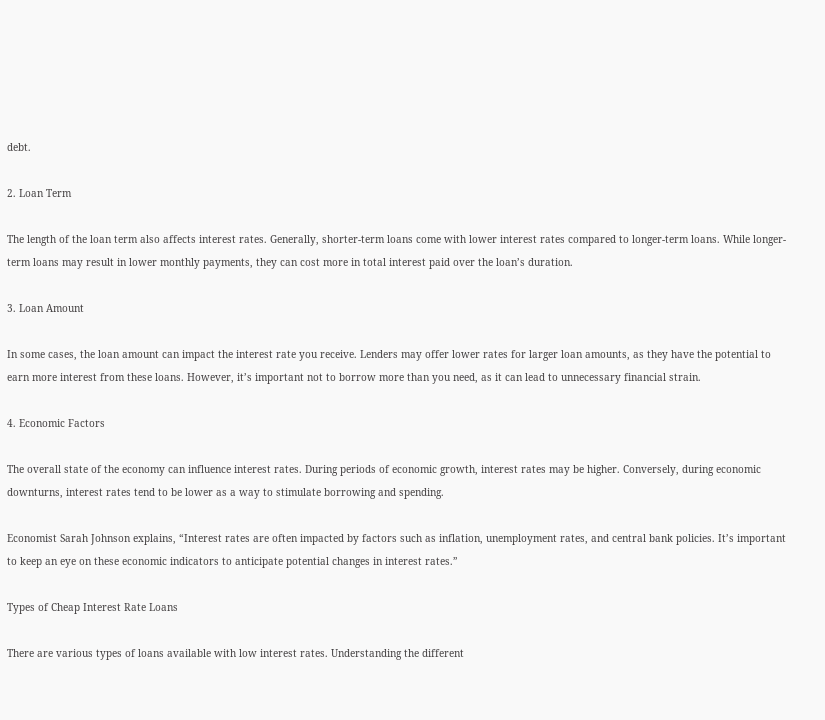debt.

2. Loan Term

The length of the loan term also affects interest rates. Generally, shorter-term loans come with lower interest rates compared to longer-term loans. While longer-term loans may result in lower monthly payments, they can cost more in total interest paid over the loan’s duration.

3. Loan Amount

In some cases, the loan amount can impact the interest rate you receive. Lenders may offer lower rates for larger loan amounts, as they have the potential to earn more interest from these loans. However, it’s important not to borrow more than you need, as it can lead to unnecessary financial strain.

4. Economic Factors

The overall state of the economy can influence interest rates. During periods of economic growth, interest rates may be higher. Conversely, during economic downturns, interest rates tend to be lower as a way to stimulate borrowing and spending.

Economist Sarah Johnson explains, “Interest rates are often impacted by factors such as inflation, unemployment rates, and central bank policies. It’s important to keep an eye on these economic indicators to anticipate potential changes in interest rates.”

Types of Cheap Interest Rate Loans

There are various types of loans available with low interest rates. Understanding the different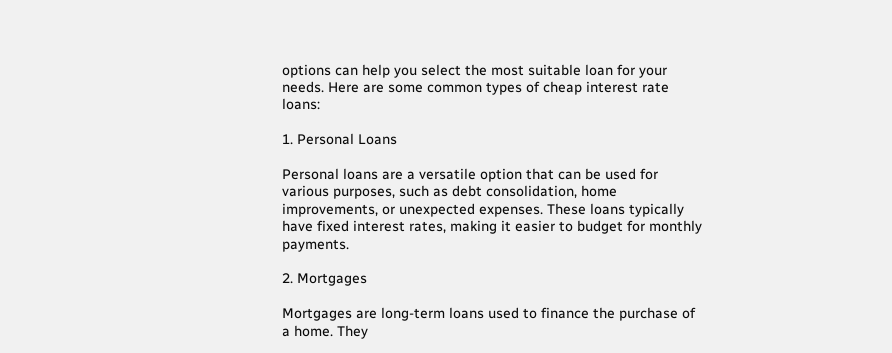options can help you select the most suitable loan for your needs. Here are some common types of cheap interest rate loans:

1. Personal Loans

Personal loans are a versatile option that can be used for various purposes, such as debt consolidation, home improvements, or unexpected expenses. These loans typically have fixed interest rates, making it easier to budget for monthly payments.

2. Mortgages

Mortgages are long-term loans used to finance the purchase of a home. They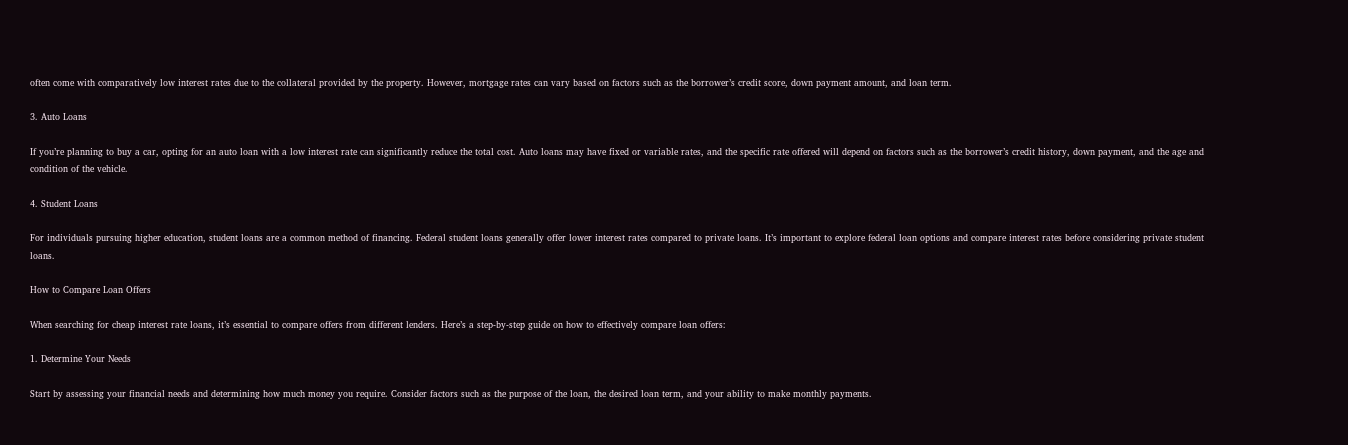often come with comparatively low interest rates due to the collateral provided by the property. However, mortgage rates can vary based on factors such as the borrower’s credit score, down payment amount, and loan term.

3. Auto Loans

If you’re planning to buy a car, opting for an auto loan with a low interest rate can significantly reduce the total cost. Auto loans may have fixed or variable rates, and the specific rate offered will depend on factors such as the borrower’s credit history, down payment, and the age and condition of the vehicle.

4. Student Loans

For individuals pursuing higher education, student loans are a common method of financing. Federal student loans generally offer lower interest rates compared to private loans. It’s important to explore federal loan options and compare interest rates before considering private student loans.

How to Compare Loan Offers

When searching for cheap interest rate loans, it’s essential to compare offers from different lenders. Here’s a step-by-step guide on how to effectively compare loan offers:

1. Determine Your Needs

Start by assessing your financial needs and determining how much money you require. Consider factors such as the purpose of the loan, the desired loan term, and your ability to make monthly payments.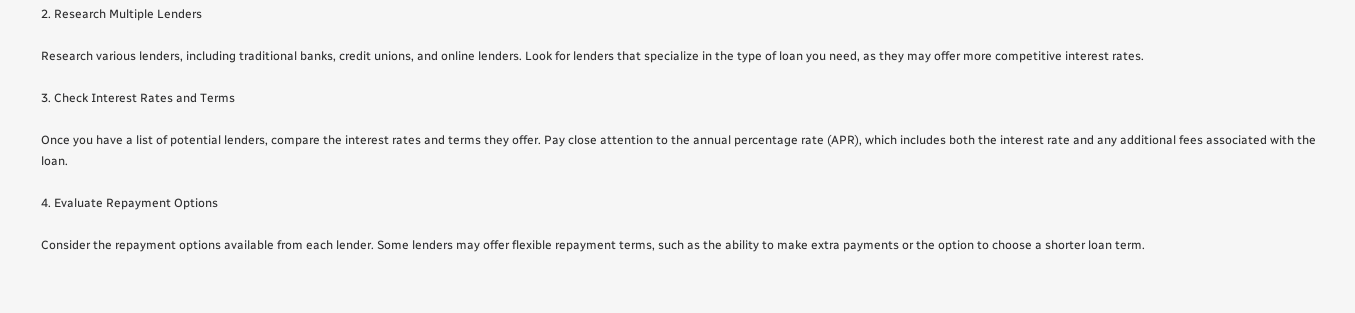2. Research Multiple Lenders

Research various lenders, including traditional banks, credit unions, and online lenders. Look for lenders that specialize in the type of loan you need, as they may offer more competitive interest rates.

3. Check Interest Rates and Terms

Once you have a list of potential lenders, compare the interest rates and terms they offer. Pay close attention to the annual percentage rate (APR), which includes both the interest rate and any additional fees associated with the loan.

4. Evaluate Repayment Options

Consider the repayment options available from each lender. Some lenders may offer flexible repayment terms, such as the ability to make extra payments or the option to choose a shorter loan term.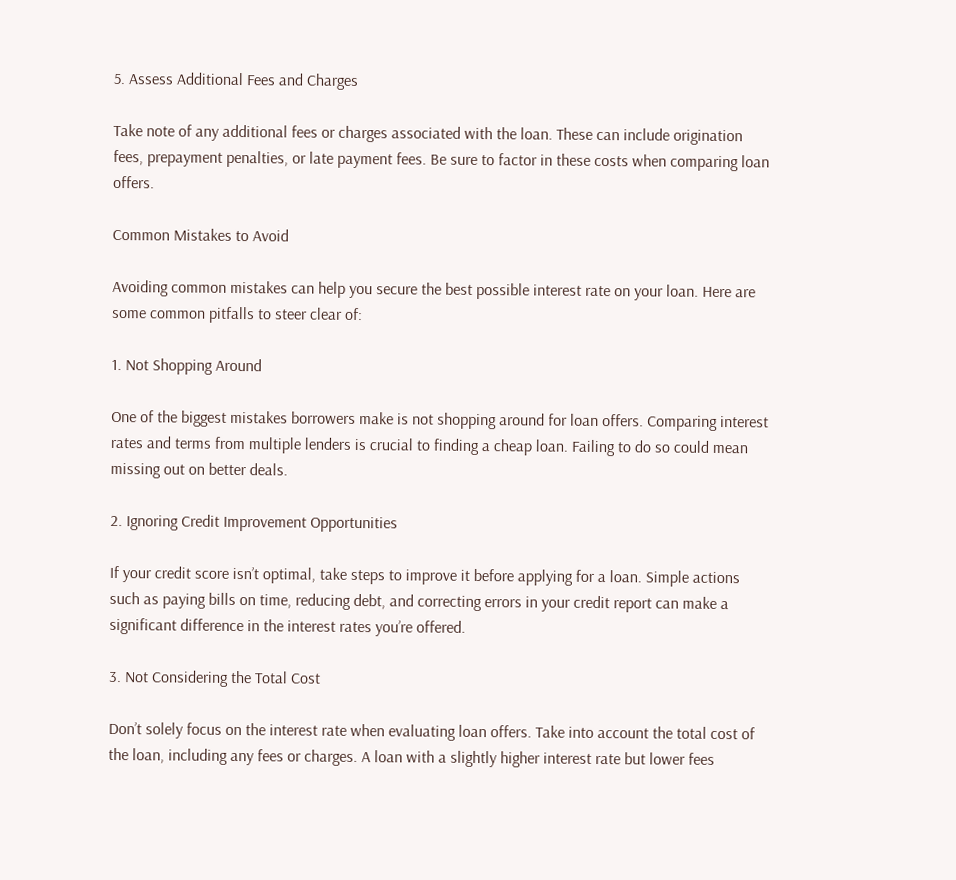5. Assess Additional Fees and Charges

Take note of any additional fees or charges associated with the loan. These can include origination fees, prepayment penalties, or late payment fees. Be sure to factor in these costs when comparing loan offers.

Common Mistakes to Avoid

Avoiding common mistakes can help you secure the best possible interest rate on your loan. Here are some common pitfalls to steer clear of:

1. Not Shopping Around

One of the biggest mistakes borrowers make is not shopping around for loan offers. Comparing interest rates and terms from multiple lenders is crucial to finding a cheap loan. Failing to do so could mean missing out on better deals.

2. Ignoring Credit Improvement Opportunities

If your credit score isn’t optimal, take steps to improve it before applying for a loan. Simple actions such as paying bills on time, reducing debt, and correcting errors in your credit report can make a significant difference in the interest rates you’re offered.

3. Not Considering the Total Cost

Don’t solely focus on the interest rate when evaluating loan offers. Take into account the total cost of the loan, including any fees or charges. A loan with a slightly higher interest rate but lower fees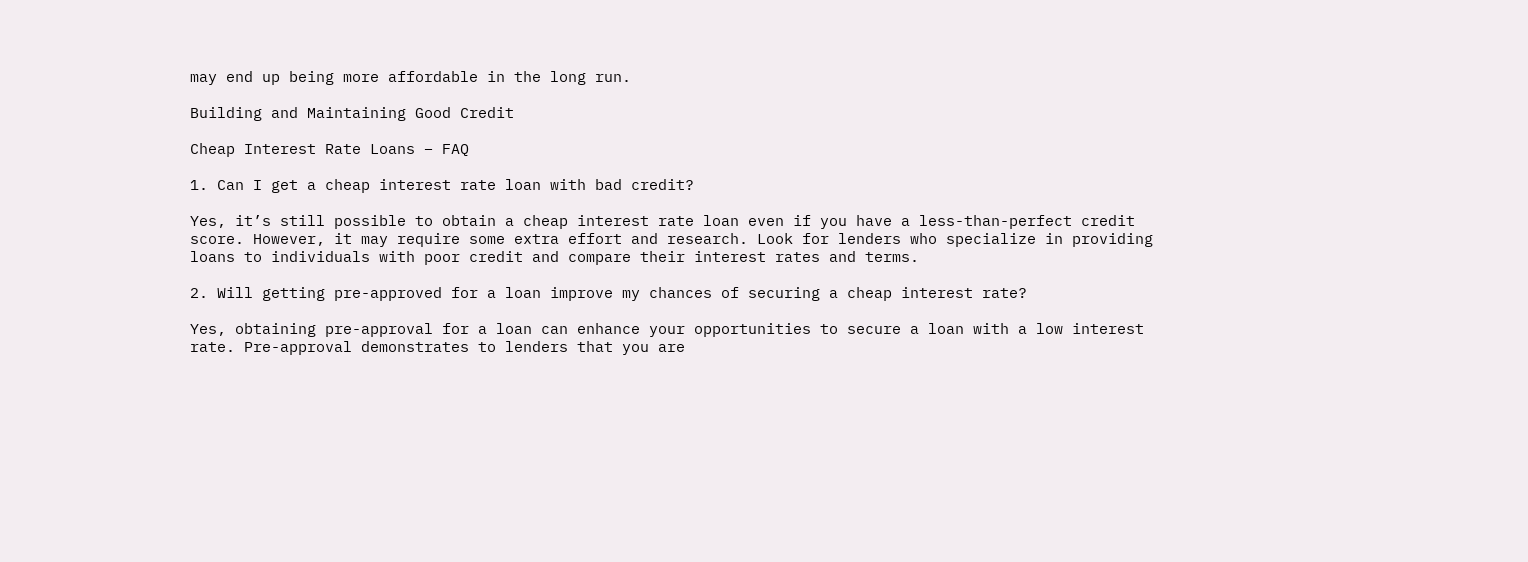may end up being more affordable in the long run.

Building and Maintaining Good Credit

Cheap Interest Rate Loans – FAQ

1. Can I get a cheap interest rate loan with bad credit?

Yes, it’s still possible to obtain a cheap interest rate loan even if you have a less-than-perfect credit score. However, it may require some extra effort and research. Look for lenders who specialize in providing loans to individuals with poor credit and compare their interest rates and terms.

2. Will getting pre-approved for a loan improve my chances of securing a cheap interest rate?

Yes, obtaining pre-approval for a loan can enhance your opportunities to secure a loan with a low interest rate. Pre-approval demonstrates to lenders that you are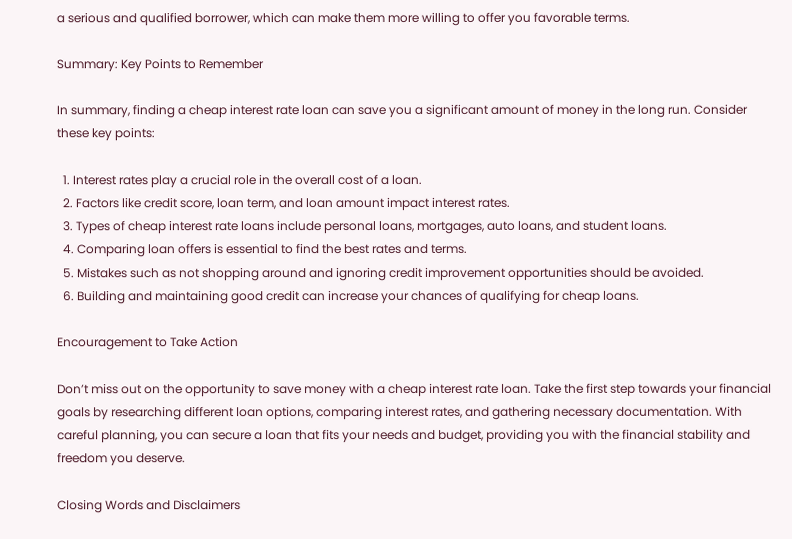a serious and qualified borrower, which can make them more willing to offer you favorable terms.

Summary: Key Points to Remember

In summary, finding a cheap interest rate loan can save you a significant amount of money in the long run. Consider these key points:

  1. Interest rates play a crucial role in the overall cost of a loan.
  2. Factors like credit score, loan term, and loan amount impact interest rates.
  3. Types of cheap interest rate loans include personal loans, mortgages, auto loans, and student loans.
  4. Comparing loan offers is essential to find the best rates and terms.
  5. Mistakes such as not shopping around and ignoring credit improvement opportunities should be avoided.
  6. Building and maintaining good credit can increase your chances of qualifying for cheap loans.

Encouragement to Take Action

Don’t miss out on the opportunity to save money with a cheap interest rate loan. Take the first step towards your financial goals by researching different loan options, comparing interest rates, and gathering necessary documentation. With careful planning, you can secure a loan that fits your needs and budget, providing you with the financial stability and freedom you deserve.

Closing Words and Disclaimers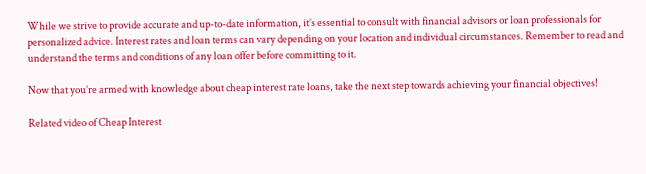While we strive to provide accurate and up-to-date information, it’s essential to consult with financial advisors or loan professionals for personalized advice. Interest rates and loan terms can vary depending on your location and individual circumstances. Remember to read and understand the terms and conditions of any loan offer before committing to it.

Now that you’re armed with knowledge about cheap interest rate loans, take the next step towards achieving your financial objectives!

Related video of Cheap Interest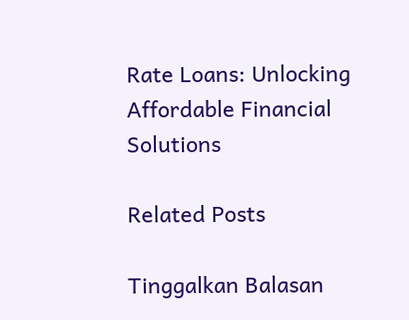Rate Loans: Unlocking Affordable Financial Solutions

Related Posts

Tinggalkan Balasan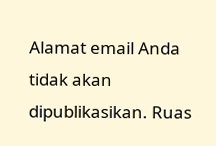Alamat email Anda tidak akan dipublikasikan. Ruas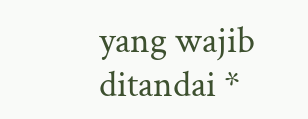yang wajib ditandai *